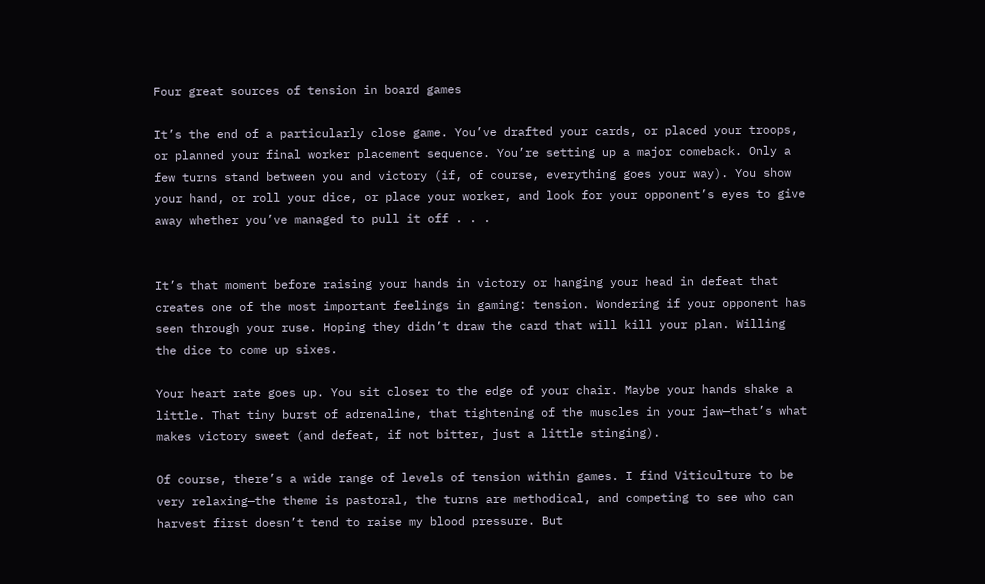Four great sources of tension in board games

It’s the end of a particularly close game. You’ve drafted your cards, or placed your troops, or planned your final worker placement sequence. You’re setting up a major comeback. Only a few turns stand between you and victory (if, of course, everything goes your way). You show your hand, or roll your dice, or place your worker, and look for your opponent’s eyes to give away whether you’ve managed to pull it off . . .


It’s that moment before raising your hands in victory or hanging your head in defeat that creates one of the most important feelings in gaming: tension. Wondering if your opponent has seen through your ruse. Hoping they didn’t draw the card that will kill your plan. Willing the dice to come up sixes.

Your heart rate goes up. You sit closer to the edge of your chair. Maybe your hands shake a little. That tiny burst of adrenaline, that tightening of the muscles in your jaw—that’s what makes victory sweet (and defeat, if not bitter, just a little stinging).

Of course, there’s a wide range of levels of tension within games. I find Viticulture to be very relaxing—the theme is pastoral, the turns are methodical, and competing to see who can harvest first doesn’t tend to raise my blood pressure. But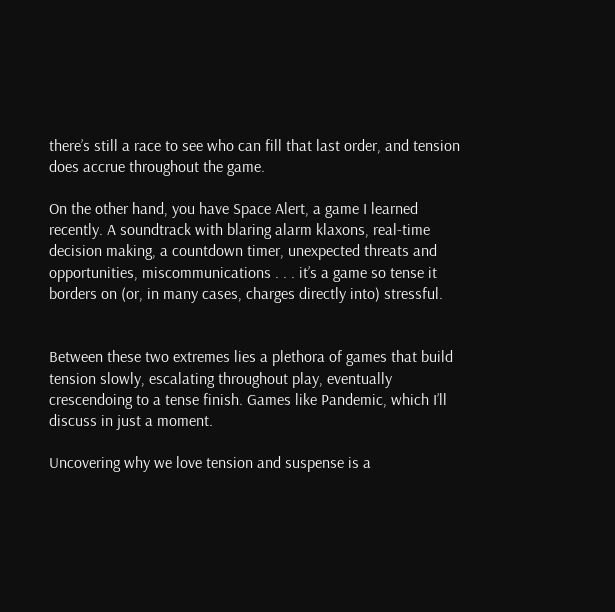there’s still a race to see who can fill that last order, and tension does accrue throughout the game.

On the other hand, you have Space Alert, a game I learned recently. A soundtrack with blaring alarm klaxons, real-time decision making, a countdown timer, unexpected threats and opportunities, miscommunications . . . it’s a game so tense it borders on (or, in many cases, charges directly into) stressful.


Between these two extremes lies a plethora of games that build tension slowly, escalating throughout play, eventually crescendoing to a tense finish. Games like Pandemic, which I’ll discuss in just a moment.

Uncovering why we love tension and suspense is a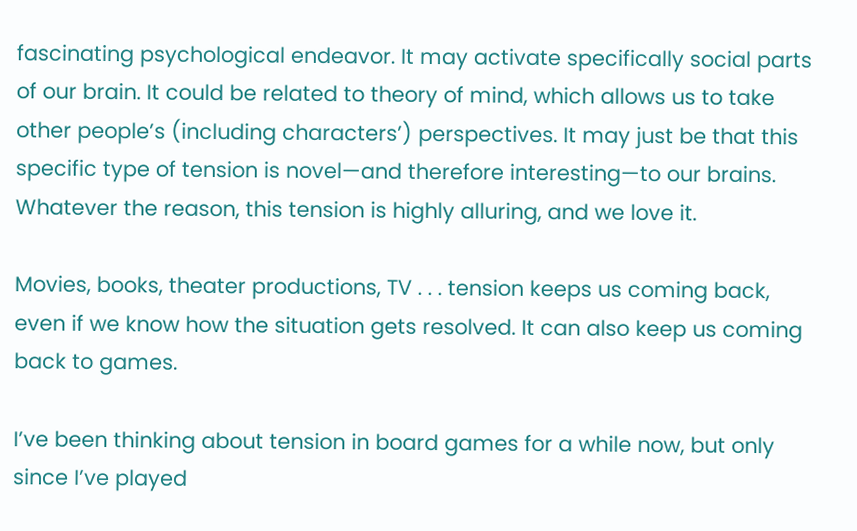fascinating psychological endeavor. It may activate specifically social parts of our brain. It could be related to theory of mind, which allows us to take other people’s (including characters’) perspectives. It may just be that this specific type of tension is novel—and therefore interesting—to our brains. Whatever the reason, this tension is highly alluring, and we love it.

Movies, books, theater productions, TV . . . tension keeps us coming back, even if we know how the situation gets resolved. It can also keep us coming back to games.

I’ve been thinking about tension in board games for a while now, but only since I’ve played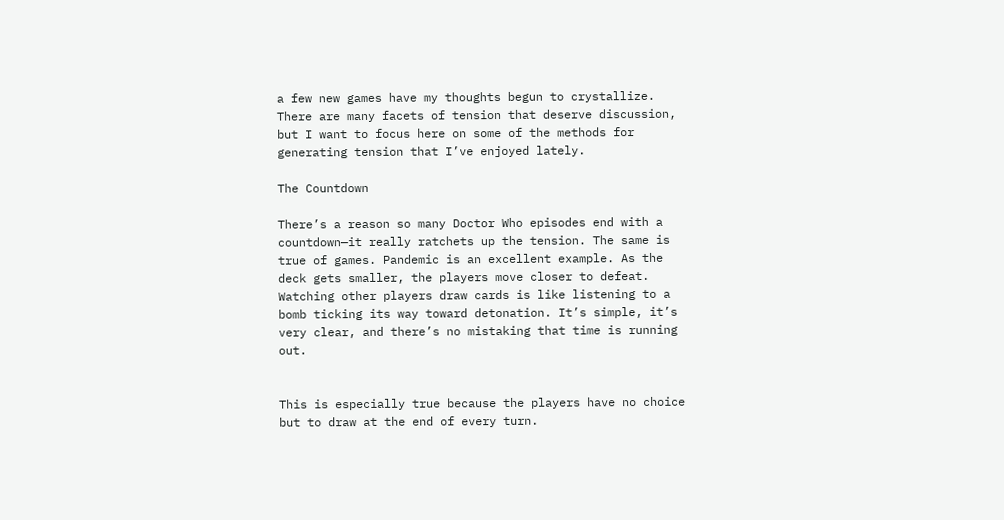a few new games have my thoughts begun to crystallize. There are many facets of tension that deserve discussion, but I want to focus here on some of the methods for generating tension that I’ve enjoyed lately.

The Countdown

There’s a reason so many Doctor Who episodes end with a countdown—it really ratchets up the tension. The same is true of games. Pandemic is an excellent example. As the deck gets smaller, the players move closer to defeat. Watching other players draw cards is like listening to a bomb ticking its way toward detonation. It’s simple, it’s very clear, and there’s no mistaking that time is running out.


This is especially true because the players have no choice but to draw at the end of every turn.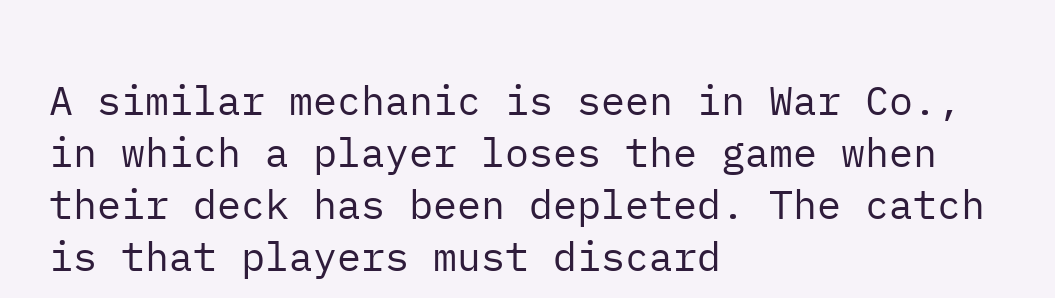A similar mechanic is seen in War Co., in which a player loses the game when their deck has been depleted. The catch is that players must discard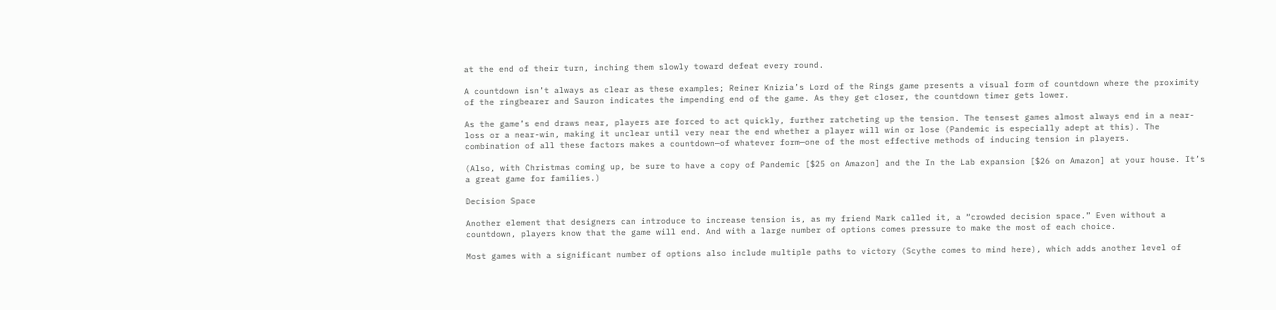at the end of their turn, inching them slowly toward defeat every round.

A countdown isn’t always as clear as these examples; Reiner Knizia’s Lord of the Rings game presents a visual form of countdown where the proximity of the ringbearer and Sauron indicates the impending end of the game. As they get closer, the countdown timer gets lower.

As the game’s end draws near, players are forced to act quickly, further ratcheting up the tension. The tensest games almost always end in a near-loss or a near-win, making it unclear until very near the end whether a player will win or lose (Pandemic is especially adept at this). The combination of all these factors makes a countdown—of whatever form—one of the most effective methods of inducing tension in players.

(Also, with Christmas coming up, be sure to have a copy of Pandemic [$25 on Amazon] and the In the Lab expansion [$26 on Amazon] at your house. It’s a great game for families.)

Decision Space

Another element that designers can introduce to increase tension is, as my friend Mark called it, a “crowded decision space.” Even without a countdown, players know that the game will end. And with a large number of options comes pressure to make the most of each choice.

Most games with a significant number of options also include multiple paths to victory (Scythe comes to mind here), which adds another level of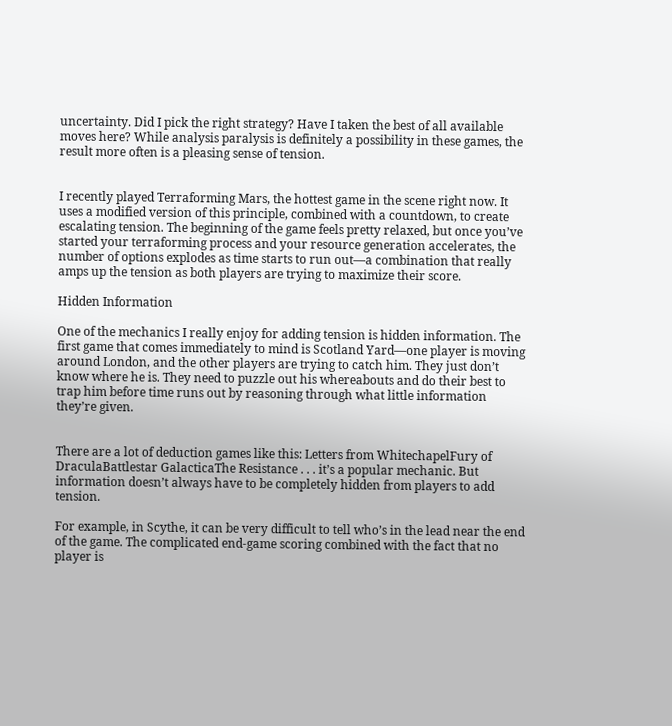uncertainty. Did I pick the right strategy? Have I taken the best of all available moves here? While analysis paralysis is definitely a possibility in these games, the result more often is a pleasing sense of tension.


I recently played Terraforming Mars, the hottest game in the scene right now. It uses a modified version of this principle, combined with a countdown, to create escalating tension. The beginning of the game feels pretty relaxed, but once you’ve started your terraforming process and your resource generation accelerates, the number of options explodes as time starts to run out—a combination that really amps up the tension as both players are trying to maximize their score.

Hidden Information

One of the mechanics I really enjoy for adding tension is hidden information. The first game that comes immediately to mind is Scotland Yard—one player is moving around London, and the other players are trying to catch him. They just don’t know where he is. They need to puzzle out his whereabouts and do their best to trap him before time runs out by reasoning through what little information they’re given.


There are a lot of deduction games like this: Letters from WhitechapelFury of DraculaBattlestar GalacticaThe Resistance . . . it’s a popular mechanic. But information doesn’t always have to be completely hidden from players to add tension.

For example, in Scythe, it can be very difficult to tell who’s in the lead near the end of the game. The complicated end-game scoring combined with the fact that no player is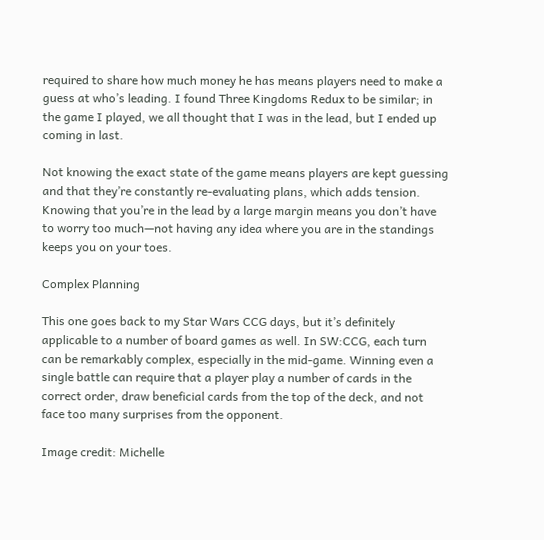required to share how much money he has means players need to make a guess at who’s leading. I found Three Kingdoms Redux to be similar; in the game I played, we all thought that I was in the lead, but I ended up coming in last.

Not knowing the exact state of the game means players are kept guessing and that they’re constantly re-evaluating plans, which adds tension. Knowing that you’re in the lead by a large margin means you don’t have to worry too much—not having any idea where you are in the standings keeps you on your toes.

Complex Planning

This one goes back to my Star Wars CCG days, but it’s definitely applicable to a number of board games as well. In SW:CCG, each turn can be remarkably complex, especially in the mid-game. Winning even a single battle can require that a player play a number of cards in the correct order, draw beneficial cards from the top of the deck, and not face too many surprises from the opponent.

Image credit: Michelle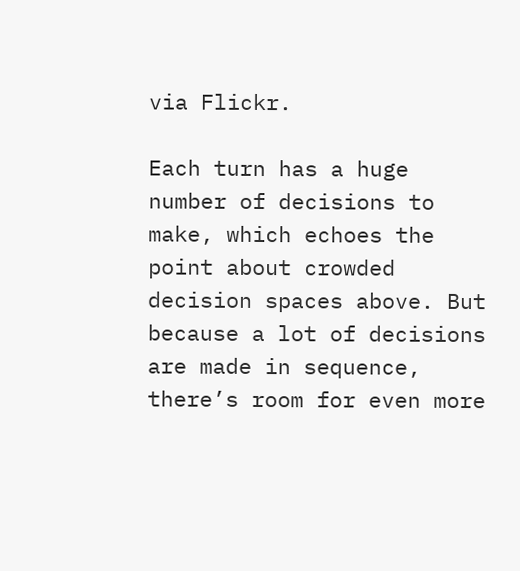via Flickr.

Each turn has a huge number of decisions to make, which echoes the point about crowded decision spaces above. But because a lot of decisions are made in sequence, there’s room for even more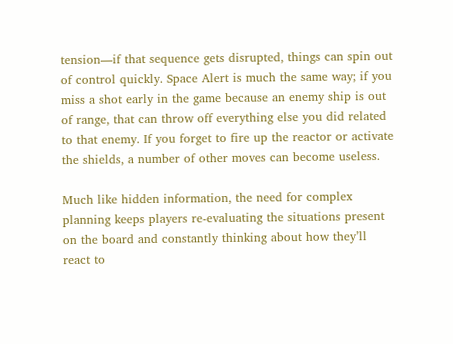tension—if that sequence gets disrupted, things can spin out of control quickly. Space Alert is much the same way; if you miss a shot early in the game because an enemy ship is out of range, that can throw off everything else you did related to that enemy. If you forget to fire up the reactor or activate the shields, a number of other moves can become useless.

Much like hidden information, the need for complex planning keeps players re-evaluating the situations present on the board and constantly thinking about how they’ll react to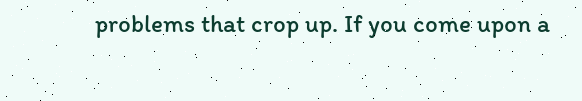problems that crop up. If you come upon a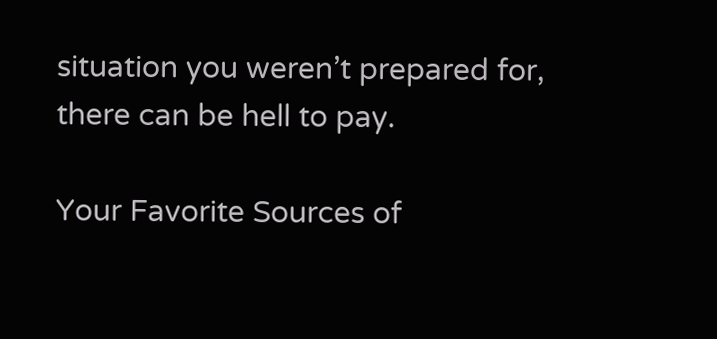situation you weren’t prepared for, there can be hell to pay.

Your Favorite Sources of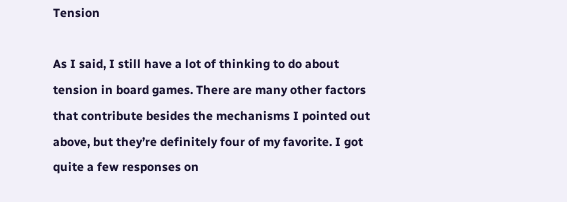Tension

As I said, I still have a lot of thinking to do about tension in board games. There are many other factors that contribute besides the mechanisms I pointed out above, but they’re definitely four of my favorite. I got quite a few responses on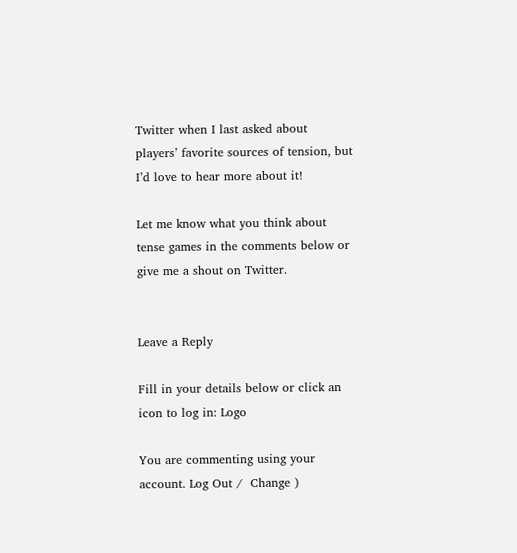Twitter when I last asked about players’ favorite sources of tension, but I’d love to hear more about it!

Let me know what you think about tense games in the comments below or give me a shout on Twitter.


Leave a Reply

Fill in your details below or click an icon to log in: Logo

You are commenting using your account. Log Out /  Change )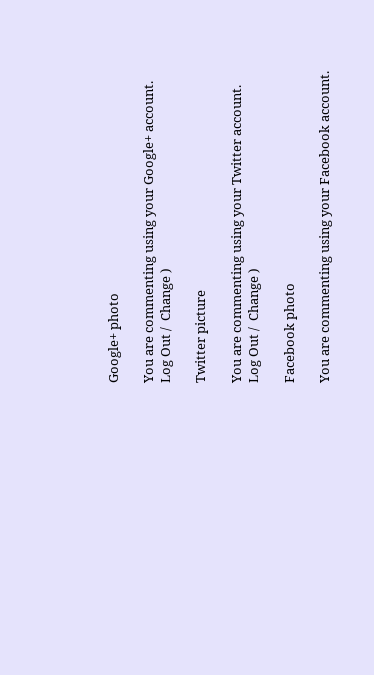Google+ photo

You are commenting using your Google+ account. Log Out /  Change )

Twitter picture

You are commenting using your Twitter account. Log Out /  Change )

Facebook photo

You are commenting using your Facebook account.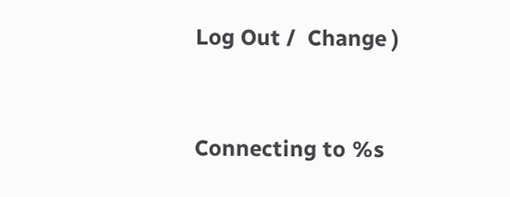Log Out /  Change )


Connecting to %s